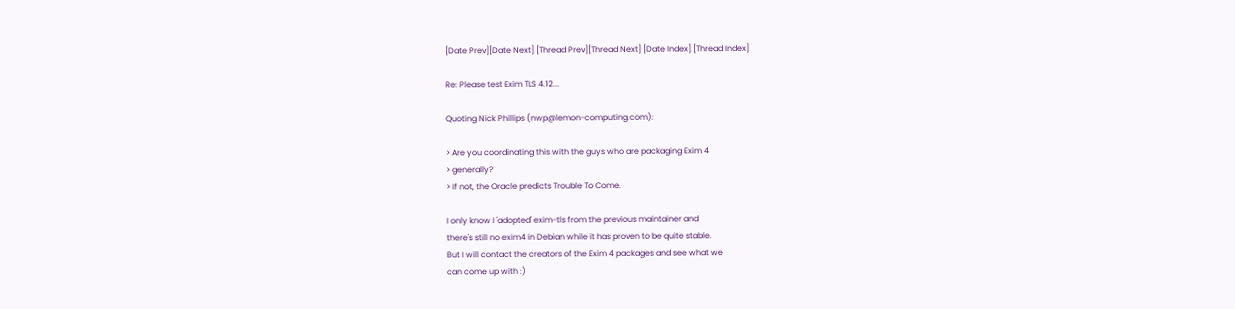[Date Prev][Date Next] [Thread Prev][Thread Next] [Date Index] [Thread Index]

Re: Please test Exim TLS 4.12...

Quoting Nick Phillips (nwp@lemon-computing.com):

> Are you coordinating this with the guys who are packaging Exim 4
> generally?
> If not, the Oracle predicts Trouble To Come.

I only know I 'adopted' exim-tls from the previous maintainer and
there's still no exim4 in Debian while it has proven to be quite stable.
But I will contact the creators of the Exim 4 packages and see what we
can come up with :)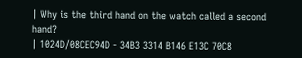| Why is the third hand on the watch called a second hand?
| 1024D/08CEC94D - 34B3 3314 B146 E13C 70C8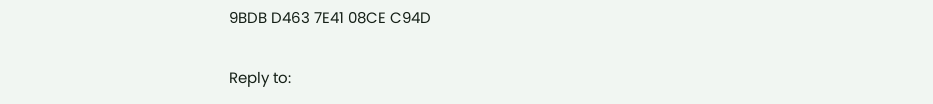9BDB D463 7E41 08CE C94D

Reply to: